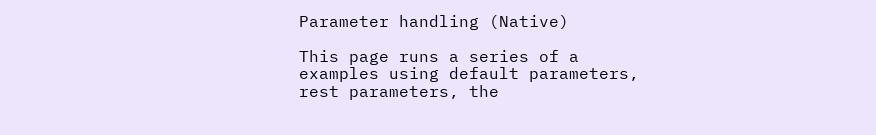Parameter handling (Native)

This page runs a series of a examples using default parameters, rest parameters, the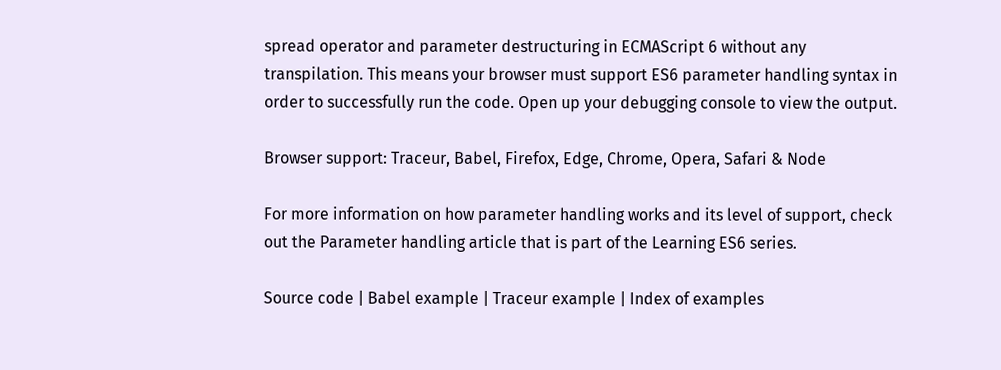spread operator and parameter destructuring in ECMAScript 6 without any transpilation. This means your browser must support ES6 parameter handling syntax in order to successfully run the code. Open up your debugging console to view the output.

Browser support: Traceur, Babel, Firefox, Edge, Chrome, Opera, Safari & Node

For more information on how parameter handling works and its level of support, check out the Parameter handling article that is part of the Learning ES6 series.

Source code | Babel example | Traceur example | Index of examples